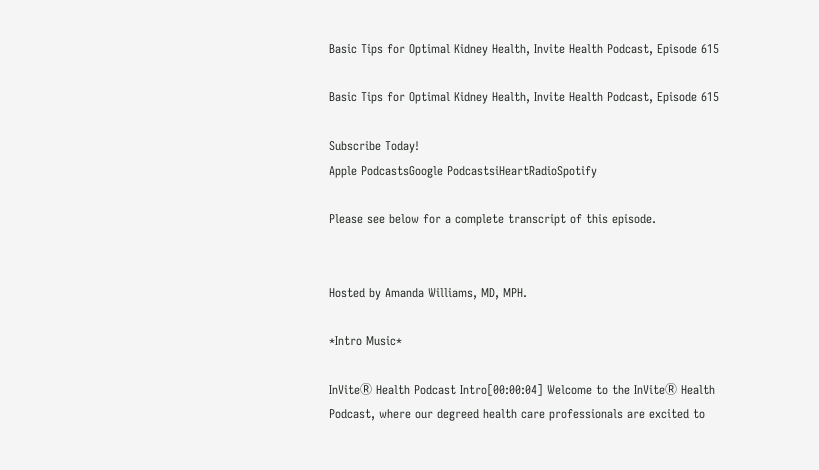Basic Tips for Optimal Kidney Health, Invite Health Podcast, Episode 615

Basic Tips for Optimal Kidney Health, Invite Health Podcast, Episode 615

Subscribe Today!
Apple PodcastsGoogle PodcastsiHeartRadioSpotify

Please see below for a complete transcript of this episode.


Hosted by Amanda Williams, MD, MPH.

*Intro Music*

InViteⓇ Health Podcast Intro[00:00:04] Welcome to the InViteⓇ Health Podcast, where our degreed health care professionals are excited to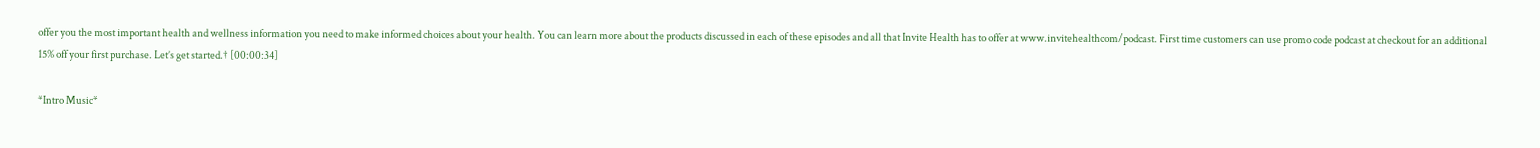offer you the most important health and wellness information you need to make informed choices about your health. You can learn more about the products discussed in each of these episodes and all that Invite Health has to offer at www.invitehealthcom/podcast. First time customers can use promo code podcast at checkout for an additional 15% off your first purchase. Let’s get started.† [00:00:34]

*Intro Music*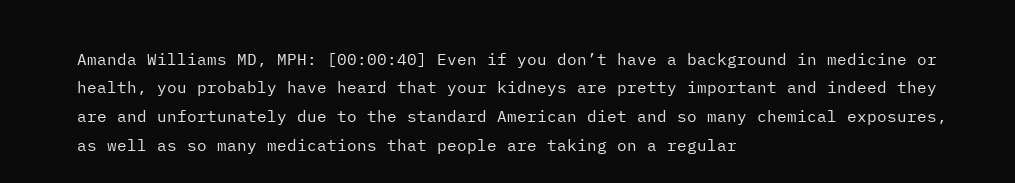Amanda Williams MD, MPH: [00:00:40] Even if you don’t have a background in medicine or health, you probably have heard that your kidneys are pretty important and indeed they are and unfortunately due to the standard American diet and so many chemical exposures, as well as so many medications that people are taking on a regular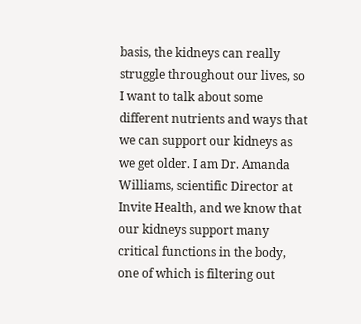basis, the kidneys can really struggle throughout our lives, so I want to talk about some different nutrients and ways that we can support our kidneys as we get older. I am Dr. Amanda Williams, scientific Director at Invite Health, and we know that our kidneys support many critical functions in the body, one of which is filtering out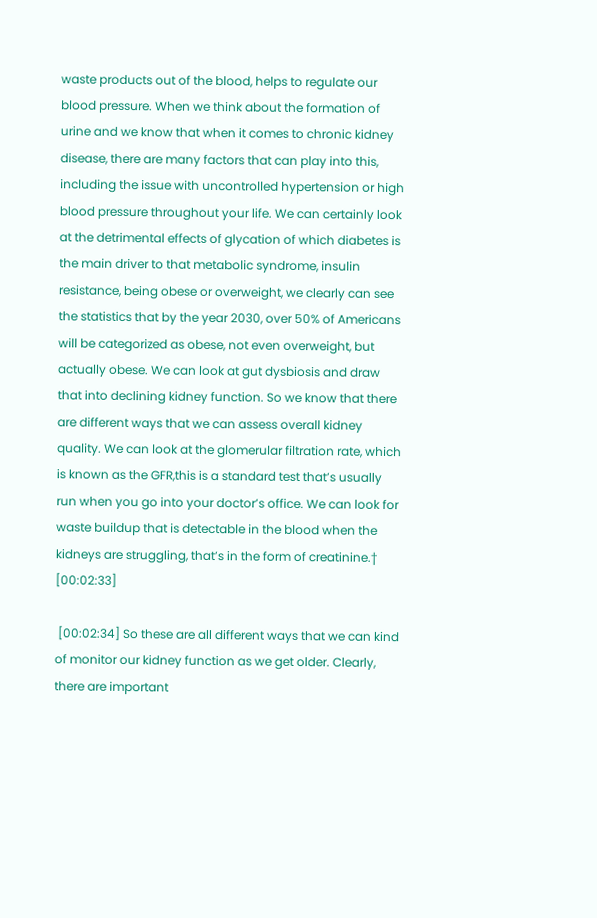waste products out of the blood, helps to regulate our blood pressure. When we think about the formation of urine and we know that when it comes to chronic kidney disease, there are many factors that can play into this, including the issue with uncontrolled hypertension or high blood pressure throughout your life. We can certainly look at the detrimental effects of glycation of which diabetes is the main driver to that metabolic syndrome, insulin resistance, being obese or overweight, we clearly can see the statistics that by the year 2030, over 50% of Americans will be categorized as obese, not even overweight, but actually obese. We can look at gut dysbiosis and draw that into declining kidney function. So we know that there are different ways that we can assess overall kidney quality. We can look at the glomerular filtration rate, which is known as the GFR,this is a standard test that’s usually run when you go into your doctor’s office. We can look for waste buildup that is detectable in the blood when the kidneys are struggling, that’s in the form of creatinine.† [00:02:33]

 [00:02:34] So these are all different ways that we can kind of monitor our kidney function as we get older. Clearly, there are important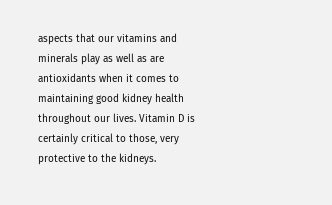aspects that our vitamins and minerals play as well as are antioxidants when it comes to maintaining good kidney health throughout our lives. Vitamin D is certainly critical to those, very protective to the kidneys.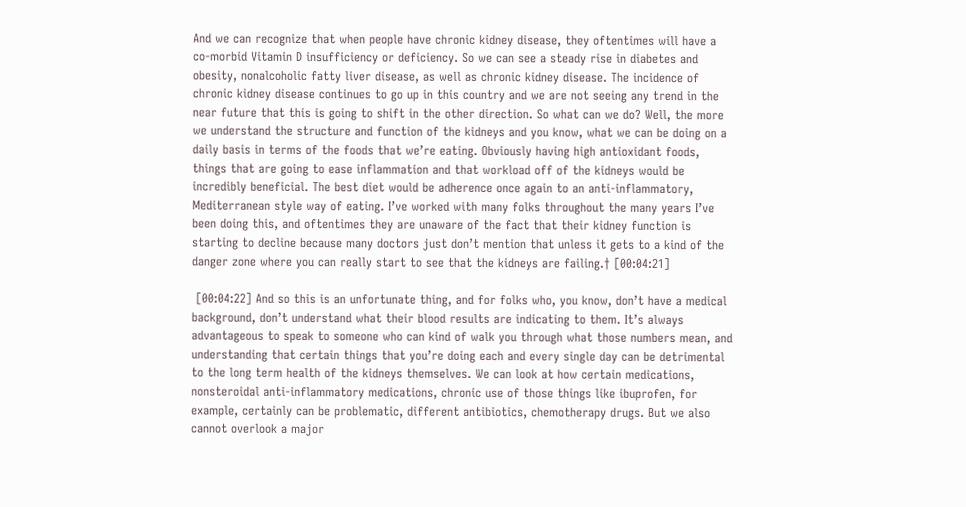And we can recognize that when people have chronic kidney disease, they oftentimes will have a co-morbid Vitamin D insufficiency or deficiency. So we can see a steady rise in diabetes and obesity, nonalcoholic fatty liver disease, as well as chronic kidney disease. The incidence of chronic kidney disease continues to go up in this country and we are not seeing any trend in the near future that this is going to shift in the other direction. So what can we do? Well, the more we understand the structure and function of the kidneys and you know, what we can be doing on a daily basis in terms of the foods that we’re eating. Obviously having high antioxidant foods, things that are going to ease inflammation and that workload off of the kidneys would be incredibly beneficial. The best diet would be adherence once again to an anti-inflammatory, Mediterranean style way of eating. I’ve worked with many folks throughout the many years I’ve been doing this, and oftentimes they are unaware of the fact that their kidney function is starting to decline because many doctors just don’t mention that unless it gets to a kind of the danger zone where you can really start to see that the kidneys are failing.† [00:04:21]

 [00:04:22] And so this is an unfortunate thing, and for folks who, you know, don’t have a medical background, don’t understand what their blood results are indicating to them. It’s always advantageous to speak to someone who can kind of walk you through what those numbers mean, and understanding that certain things that you’re doing each and every single day can be detrimental to the long term health of the kidneys themselves. We can look at how certain medications, nonsteroidal anti-inflammatory medications, chronic use of those things like ibuprofen, for example, certainly can be problematic, different antibiotics, chemotherapy drugs. But we also cannot overlook a major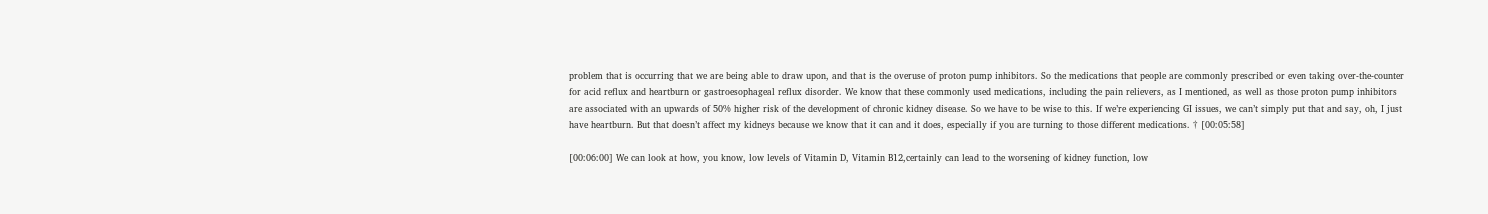problem that is occurring that we are being able to draw upon, and that is the overuse of proton pump inhibitors. So the medications that people are commonly prescribed or even taking over-the-counter for acid reflux and heartburn or gastroesophageal reflux disorder. We know that these commonly used medications, including the pain relievers, as I mentioned, as well as those proton pump inhibitors are associated with an upwards of 50% higher risk of the development of chronic kidney disease. So we have to be wise to this. If we’re experiencing GI issues, we can’t simply put that and say, oh, I just have heartburn. But that doesn’t affect my kidneys because we know that it can and it does, especially if you are turning to those different medications. † [00:05:58]

[00:06:00] We can look at how, you know, low levels of Vitamin D, Vitamin B12,certainly can lead to the worsening of kidney function, low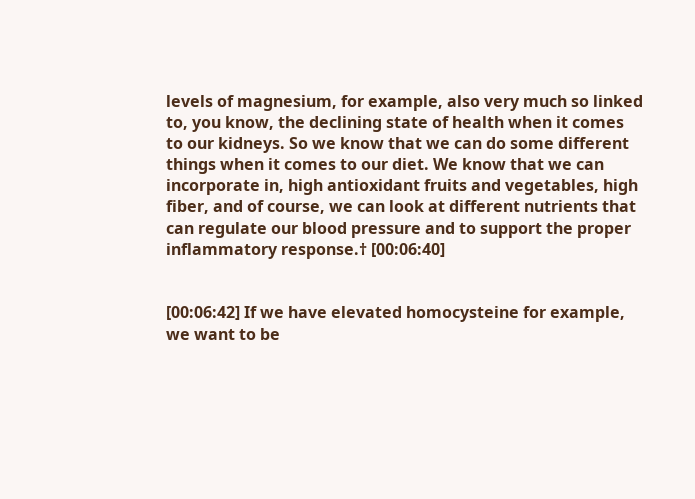levels of magnesium, for example, also very much so linked to, you know, the declining state of health when it comes to our kidneys. So we know that we can do some different things when it comes to our diet. We know that we can incorporate in, high antioxidant fruits and vegetables, high fiber, and of course, we can look at different nutrients that can regulate our blood pressure and to support the proper inflammatory response.† [00:06:40]


[00:06:42] If we have elevated homocysteine for example, we want to be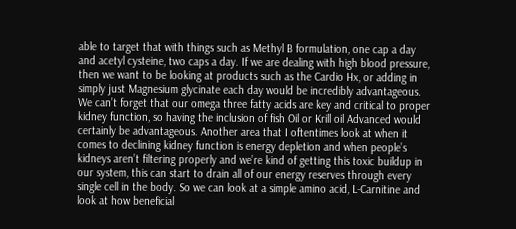able to target that with things such as Methyl B formulation, one cap a day and acetyl cysteine, two caps a day. If we are dealing with high blood pressure, then we want to be looking at products such as the Cardio Hx, or adding in simply just Magnesium glycinate each day would be incredibly advantageous. We can’t forget that our omega three fatty acids are key and critical to proper kidney function, so having the inclusion of fish Oil or Krill oil Advanced would certainly be advantageous. Another area that I oftentimes look at when it comes to declining kidney function is energy depletion and when people’s kidneys aren’t filtering properly and we’re kind of getting this toxic buildup in our system, this can start to drain all of our energy reserves through every single cell in the body. So we can look at a simple amino acid, L-Carnitine and look at how beneficial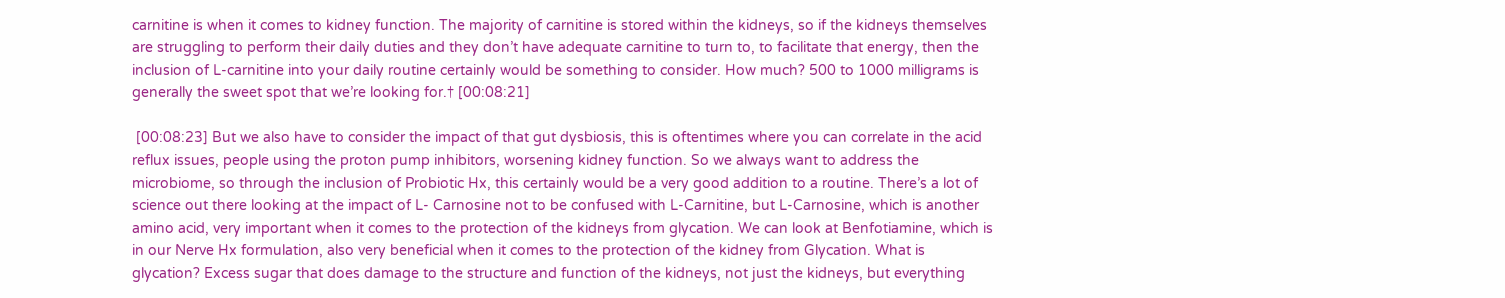carnitine is when it comes to kidney function. The majority of carnitine is stored within the kidneys, so if the kidneys themselves are struggling to perform their daily duties and they don’t have adequate carnitine to turn to, to facilitate that energy, then the inclusion of L-carnitine into your daily routine certainly would be something to consider. How much? 500 to 1000 milligrams is generally the sweet spot that we’re looking for.† [00:08:21]

 [00:08:23] But we also have to consider the impact of that gut dysbiosis, this is oftentimes where you can correlate in the acid reflux issues, people using the proton pump inhibitors, worsening kidney function. So we always want to address the microbiome, so through the inclusion of Probiotic Hx, this certainly would be a very good addition to a routine. There’s a lot of science out there looking at the impact of L- Carnosine not to be confused with L-Carnitine, but L-Carnosine, which is another amino acid, very important when it comes to the protection of the kidneys from glycation. We can look at Benfotiamine, which is in our Nerve Hx formulation, also very beneficial when it comes to the protection of the kidney from Glycation. What is glycation? Excess sugar that does damage to the structure and function of the kidneys, not just the kidneys, but everything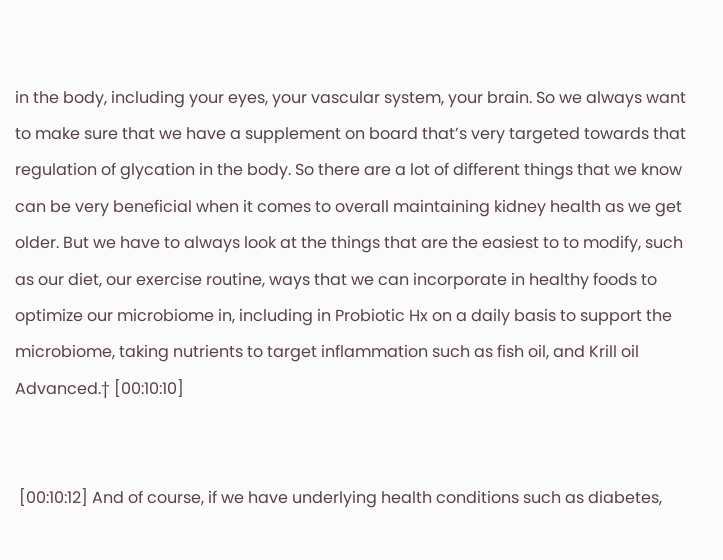in the body, including your eyes, your vascular system, your brain. So we always want to make sure that we have a supplement on board that’s very targeted towards that regulation of glycation in the body. So there are a lot of different things that we know can be very beneficial when it comes to overall maintaining kidney health as we get older. But we have to always look at the things that are the easiest to to modify, such as our diet, our exercise routine, ways that we can incorporate in healthy foods to optimize our microbiome in, including in Probiotic Hx on a daily basis to support the microbiome, taking nutrients to target inflammation such as fish oil, and Krill oil Advanced.† [00:10:10]


 [00:10:12] And of course, if we have underlying health conditions such as diabetes,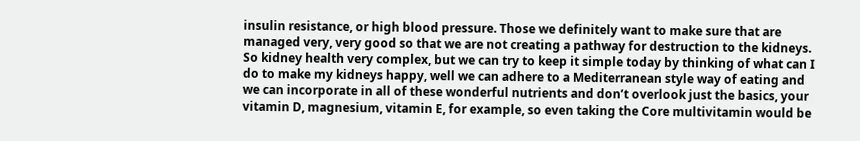insulin resistance, or high blood pressure. Those we definitely want to make sure that are managed very, very good so that we are not creating a pathway for destruction to the kidneys. So kidney health very complex, but we can try to keep it simple today by thinking of what can I do to make my kidneys happy, well we can adhere to a Mediterranean style way of eating and we can incorporate in all of these wonderful nutrients and don’t overlook just the basics, your vitamin D, magnesium, vitamin E, for example, so even taking the Core multivitamin would be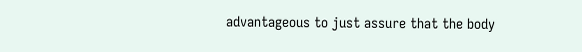advantageous to just assure that the body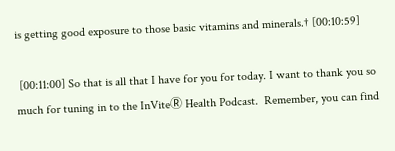is getting good exposure to those basic vitamins and minerals.† [00:10:59]

 [00:11:00] So that is all that I have for you for today. I want to thank you so much for tuning in to the InViteⓇ Health Podcast.  Remember, you can find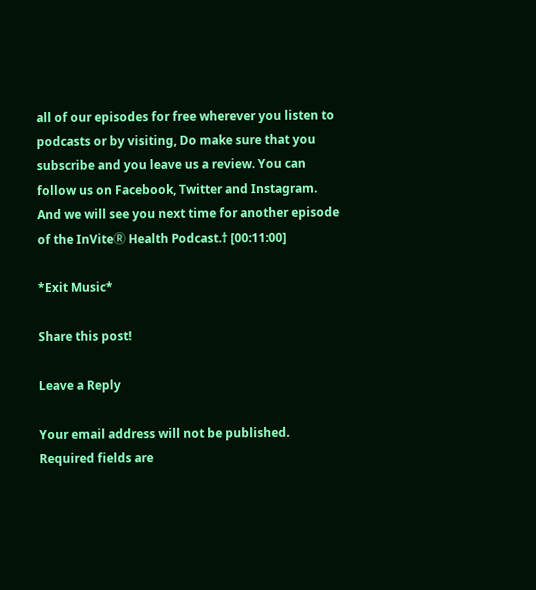all of our episodes for free wherever you listen to podcasts or by visiting, Do make sure that you subscribe and you leave us a review. You can follow us on Facebook, Twitter and Instagram. And we will see you next time for another episode of the InViteⓇ Health Podcast.† [00:11:00]

*Exit Music*

Share this post!

Leave a Reply

Your email address will not be published. Required fields are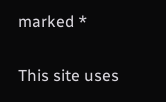marked *

This site uses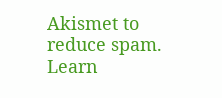Akismet to reduce spam. Learn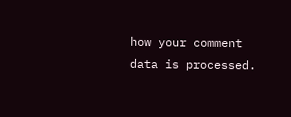how your comment data is processed.